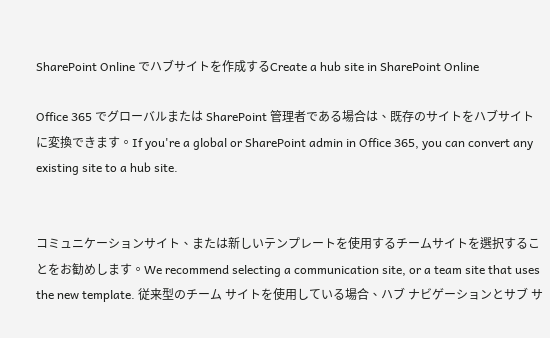SharePoint Online でハブサイトを作成するCreate a hub site in SharePoint Online

Office 365 でグローバルまたは SharePoint 管理者である場合は、既存のサイトをハブサイトに変換できます。If you're a global or SharePoint admin in Office 365, you can convert any existing site to a hub site.


コミュニケーションサイト、または新しいテンプレートを使用するチームサイトを選択することをお勧めします。We recommend selecting a communication site, or a team site that uses the new template. 従来型のチーム サイトを使用している場合、ハブ ナビゲーションとサブ サ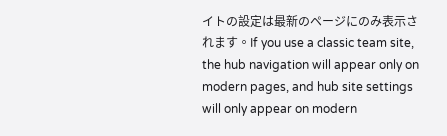イトの設定は最新のページにのみ表示されます。If you use a classic team site, the hub navigation will appear only on modern pages, and hub site settings will only appear on modern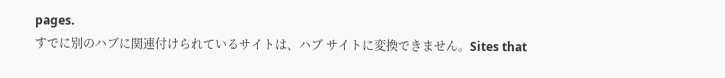pages.
すでに別のハブに関連付けられているサイトは、ハブ サイトに変換できません。Sites that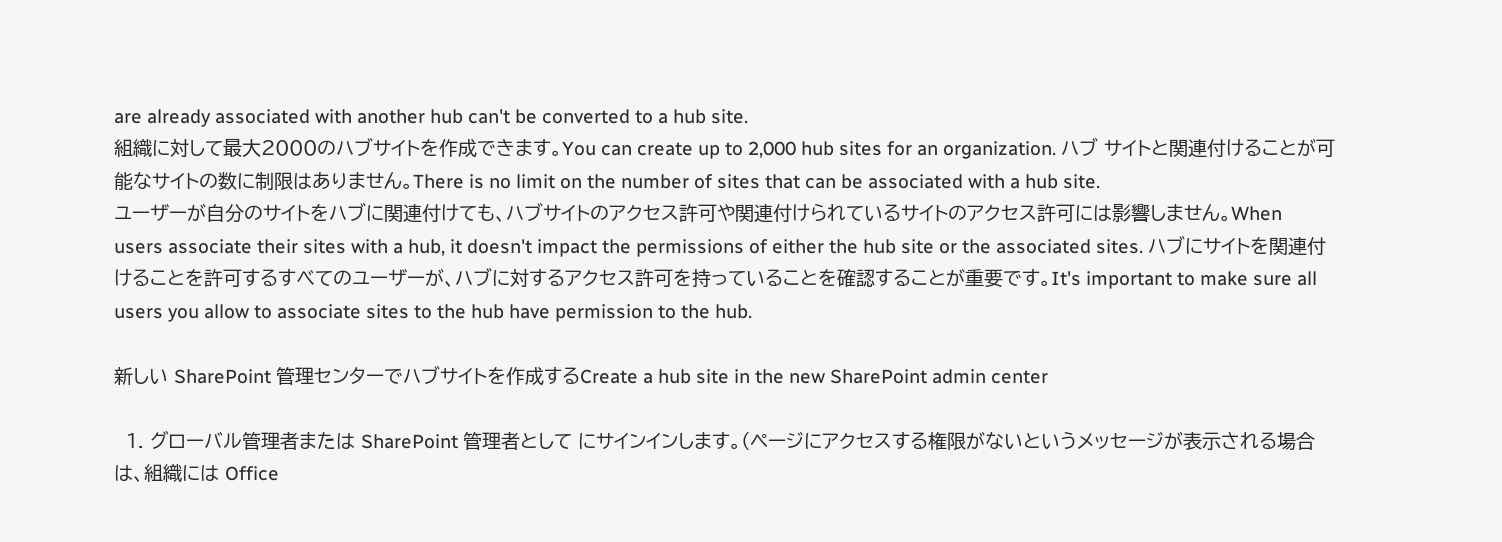are already associated with another hub can't be converted to a hub site.
組織に対して最大2000のハブサイトを作成できます。You can create up to 2,000 hub sites for an organization. ハブ サイトと関連付けることが可能なサイトの数に制限はありません。There is no limit on the number of sites that can be associated with a hub site.
ユーザーが自分のサイトをハブに関連付けても、ハブサイトのアクセス許可や関連付けられているサイトのアクセス許可には影響しません。When users associate their sites with a hub, it doesn't impact the permissions of either the hub site or the associated sites. ハブにサイトを関連付けることを許可するすべてのユーザーが、ハブに対するアクセス許可を持っていることを確認することが重要です。It's important to make sure all users you allow to associate sites to the hub have permission to the hub.

新しい SharePoint 管理センターでハブサイトを作成するCreate a hub site in the new SharePoint admin center

  1. グローバル管理者または SharePoint 管理者として にサインインします。(ページにアクセスする権限がないというメッセージが表示される場合は、組織には Office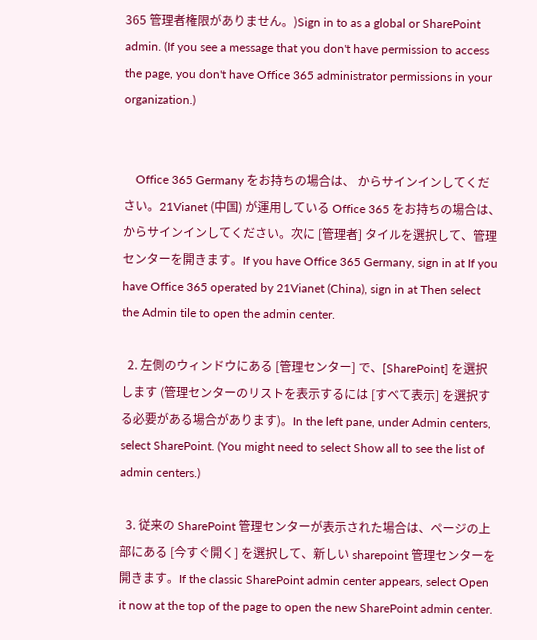365 管理者権限がありません。)Sign in to as a global or SharePoint admin. (If you see a message that you don't have permission to access the page, you don't have Office 365 administrator permissions in your organization.)


    Office 365 Germany をお持ちの場合は、 からサインインしてください。21Vianet (中国) が運用している Office 365 をお持ちの場合は、 からサインインしてください。次に [管理者] タイルを選択して、管理センターを開きます。If you have Office 365 Germany, sign in at If you have Office 365 operated by 21Vianet (China), sign in at Then select the Admin tile to open the admin center.

  2. 左側のウィンドウにある [管理センター] で、[SharePoint] を選択します (管理センターのリストを表示するには [すべて表示] を選択する必要がある場合があります)。In the left pane, under Admin centers, select SharePoint. (You might need to select Show all to see the list of admin centers.)

  3. 従来の SharePoint 管理センターが表示された場合は、ページの上部にある [今すぐ開く] を選択して、新しい sharepoint 管理センターを開きます。If the classic SharePoint admin center appears, select Open it now at the top of the page to open the new SharePoint admin center.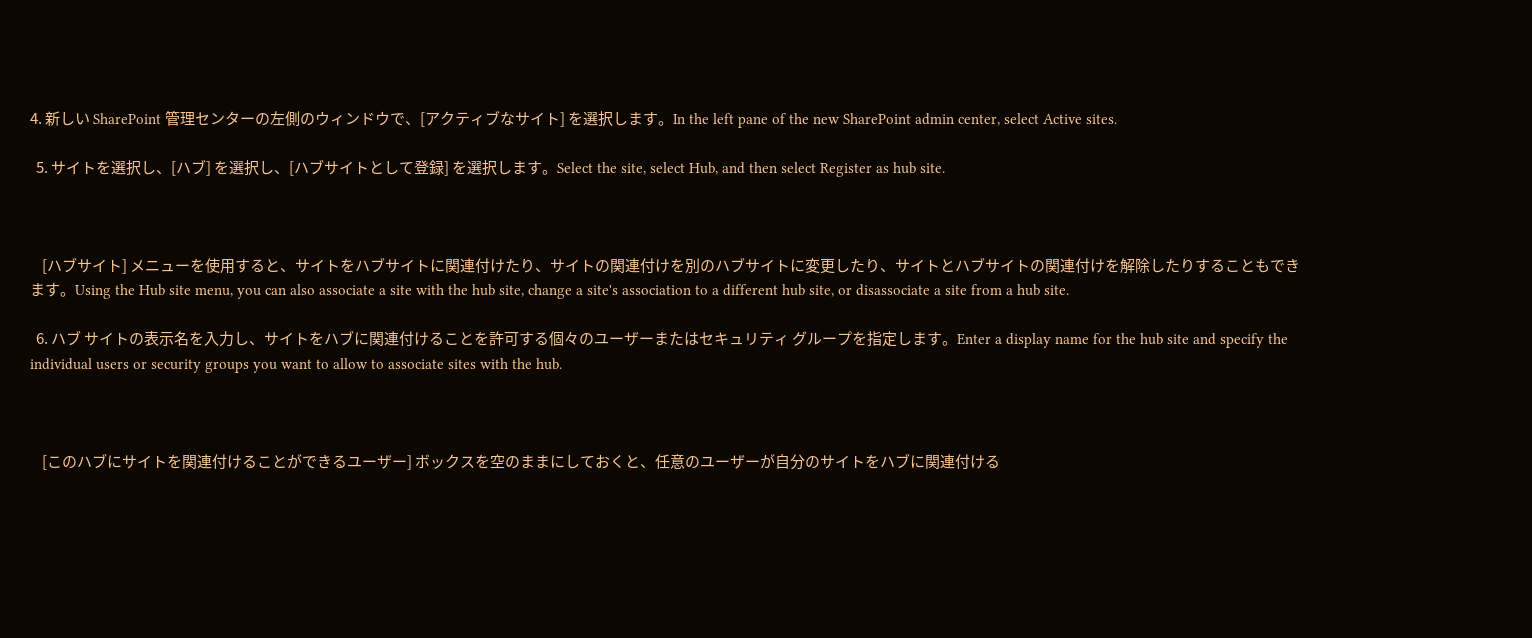4. 新しい SharePoint 管理センターの左側のウィンドウで、[アクティブなサイト] を選択します。In the left pane of the new SharePoint admin center, select Active sites.

  5. サイトを選択し、[ハブ] を選択し、[ハブサイトとして登録] を選択します。Select the site, select Hub, and then select Register as hub site.



    [ハブサイト] メニューを使用すると、サイトをハブサイトに関連付けたり、サイトの関連付けを別のハブサイトに変更したり、サイトとハブサイトの関連付けを解除したりすることもできます。Using the Hub site menu, you can also associate a site with the hub site, change a site's association to a different hub site, or disassociate a site from a hub site.

  6. ハブ サイトの表示名を入力し、サイトをハブに関連付けることを許可する個々のユーザーまたはセキュリティ グループを指定します。Enter a display name for the hub site and specify the individual users or security groups you want to allow to associate sites with the hub.



    [このハブにサイトを関連付けることができるユーザー] ボックスを空のままにしておくと、任意のユーザーが自分のサイトをハブに関連付ける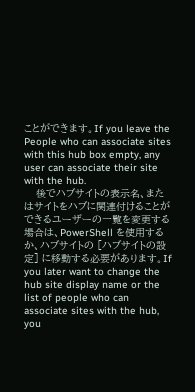ことができます。If you leave the People who can associate sites with this hub box empty, any user can associate their site with the hub.
    後でハブサイトの表示名、またはサイトをハブに関連付けることができるユーザーの一覧を変更する場合は、PowerShell を使用するか、ハブサイトの [ハブサイトの設定] に移動する必要があります。If you later want to change the hub site display name or the list of people who can associate sites with the hub, you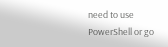need to use PowerShell or go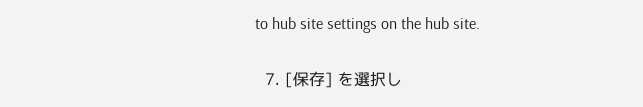to hub site settings on the hub site.

  7. [保存] を選択し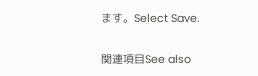ます。Select Save.

関連項目See also